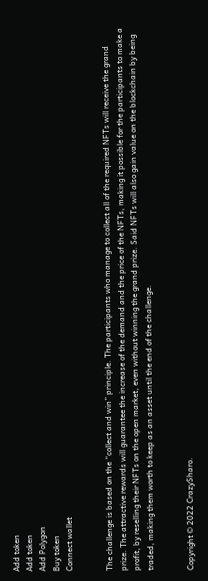Add token
Add token
Add Polygon
Buy token
Connect wallet


The challenge is based on the “collect and win” principle. The participants who manage to collect all of the required NFTs will receive the grand prize. The attractive rewards will guarantee the increase of the demand and the price of the NFTs, making it possible for the participants to make a profit, by reselling their NFTs on the open market, even without winning the grand prize. Said NFTs will also gain value on the blockchain by being traded, making them worth to keep as an asset until the end of the challenge.


Copyright © 2022 CrazySharo.